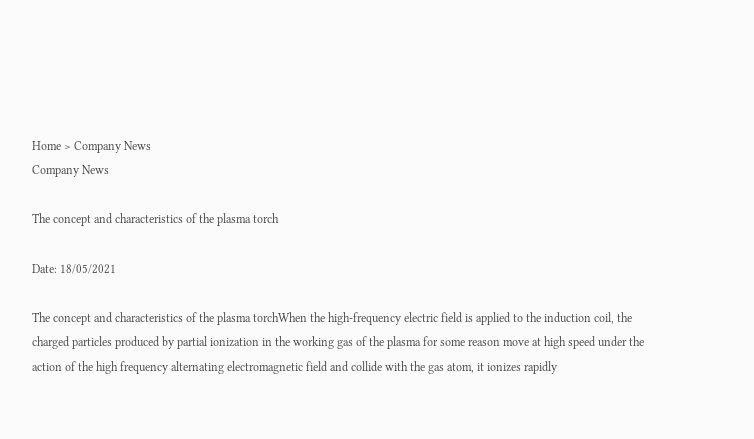Home > Company News
Company News

The concept and characteristics of the plasma torch

Date: 18/05/2021

The concept and characteristics of the plasma torchWhen the high-frequency electric field is applied to the induction coil, the charged particles produced by partial ionization in the working gas of the plasma for some reason move at high speed under the action of the high frequency alternating electromagnetic field and collide with the gas atom, it ionizes rapidly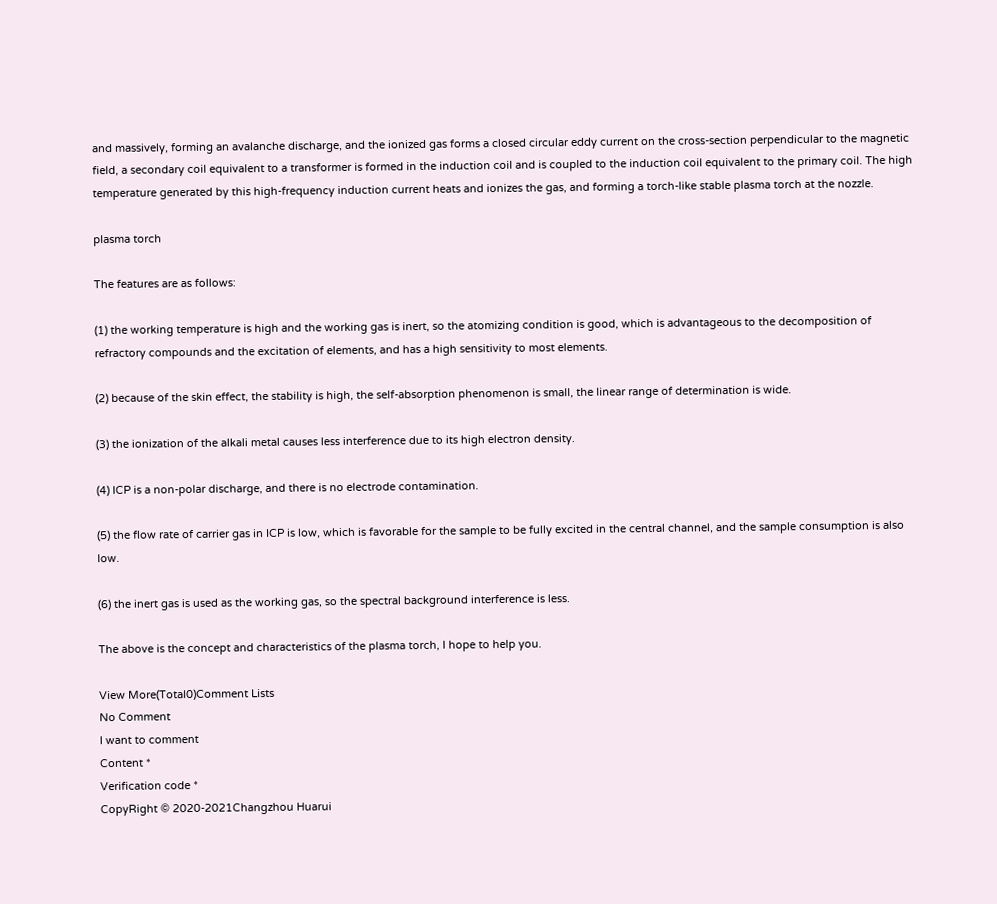and massively, forming an avalanche discharge, and the ionized gas forms a closed circular eddy current on the cross-section perpendicular to the magnetic field, a secondary coil equivalent to a transformer is formed in the induction coil and is coupled to the induction coil equivalent to the primary coil. The high temperature generated by this high-frequency induction current heats and ionizes the gas, and forming a torch-like stable plasma torch at the nozzle.

plasma torch

The features are as follows:

(1) the working temperature is high and the working gas is inert, so the atomizing condition is good, which is advantageous to the decomposition of refractory compounds and the excitation of elements, and has a high sensitivity to most elements.

(2) because of the skin effect, the stability is high, the self-absorption phenomenon is small, the linear range of determination is wide.

(3) the ionization of the alkali metal causes less interference due to its high electron density.

(4) ICP is a non-polar discharge, and there is no electrode contamination.

(5) the flow rate of carrier gas in ICP is low, which is favorable for the sample to be fully excited in the central channel, and the sample consumption is also low.

(6) the inert gas is used as the working gas, so the spectral background interference is less.

The above is the concept and characteristics of the plasma torch, I hope to help you.

View More(Total0)Comment Lists
No Comment
I want to comment
Content *
Verification code *
CopyRight © 2020-2021Changzhou Huarui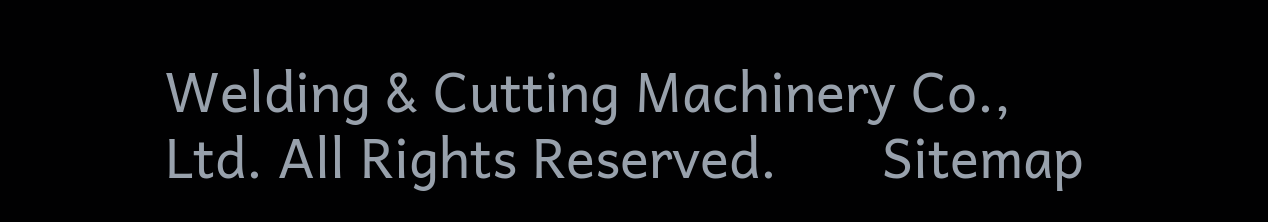Welding & Cutting Machinery Co., Ltd. All Rights Reserved.       Sitemap